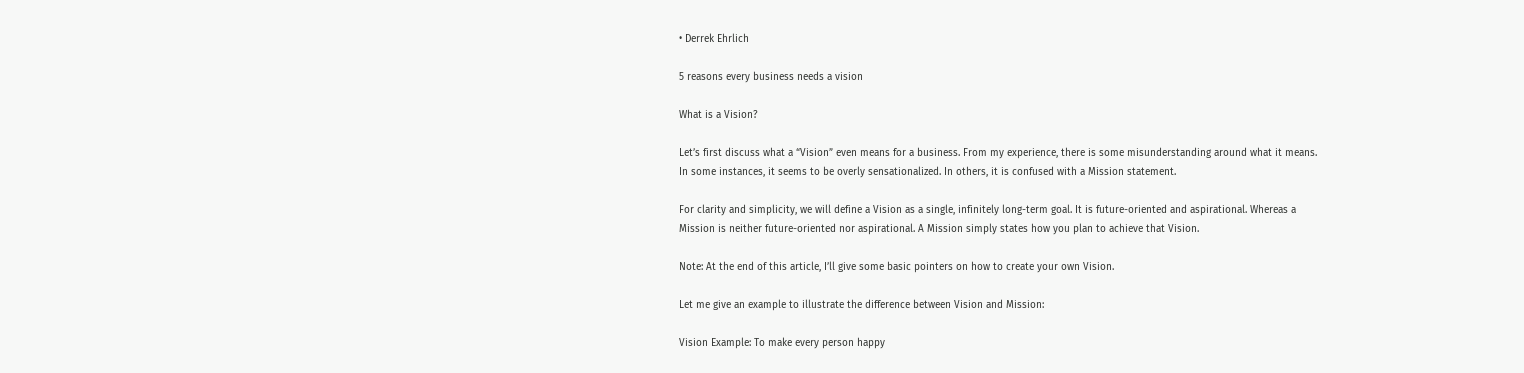• Derrek Ehrlich

5 reasons every business needs a vision

What is a Vision?

Let’s first discuss what a “Vision” even means for a business. From my experience, there is some misunderstanding around what it means. In some instances, it seems to be overly sensationalized. In others, it is confused with a Mission statement.

For clarity and simplicity, we will define a Vision as a single, infinitely long-term goal. It is future-oriented and aspirational. Whereas a Mission is neither future-oriented nor aspirational. A Mission simply states how you plan to achieve that Vision.

Note: At the end of this article, I’ll give some basic pointers on how to create your own Vision.

Let me give an example to illustrate the difference between Vision and Mission:

Vision Example: To make every person happy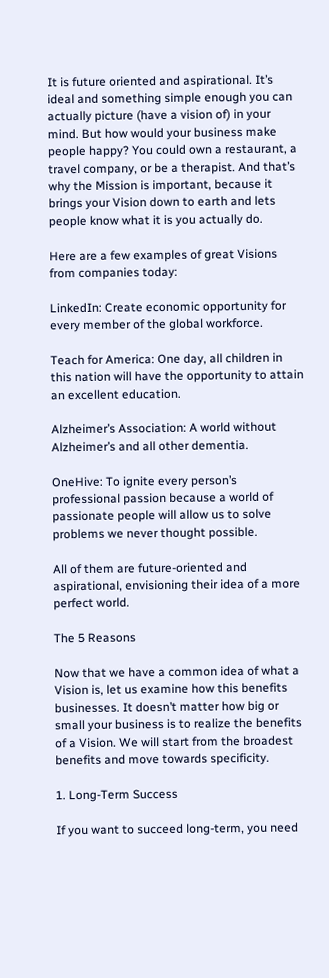It is future oriented and aspirational. It’s ideal and something simple enough you can actually picture (have a vision of) in your mind. But how would your business make people happy? You could own a restaurant, a travel company, or be a therapist. And that’s why the Mission is important, because it brings your Vision down to earth and lets people know what it is you actually do.

Here are a few examples of great Visions from companies today:

LinkedIn: Create economic opportunity for every member of the global workforce.

Teach for America: One day, all children in this nation will have the opportunity to attain an excellent education.

Alzheimer’s Association: A world without Alzheimer’s and all other dementia.

OneHive: To ignite every person’s professional passion because a world of passionate people will allow us to solve problems we never thought possible.

All of them are future-oriented and aspirational, envisioning their idea of a more perfect world.

The 5 Reasons

Now that we have a common idea of what a Vision is, let us examine how this benefits businesses. It doesn’t matter how big or small your business is to realize the benefits of a Vision. We will start from the broadest benefits and move towards specificity.

1. Long-Term Success

If you want to succeed long-term, you need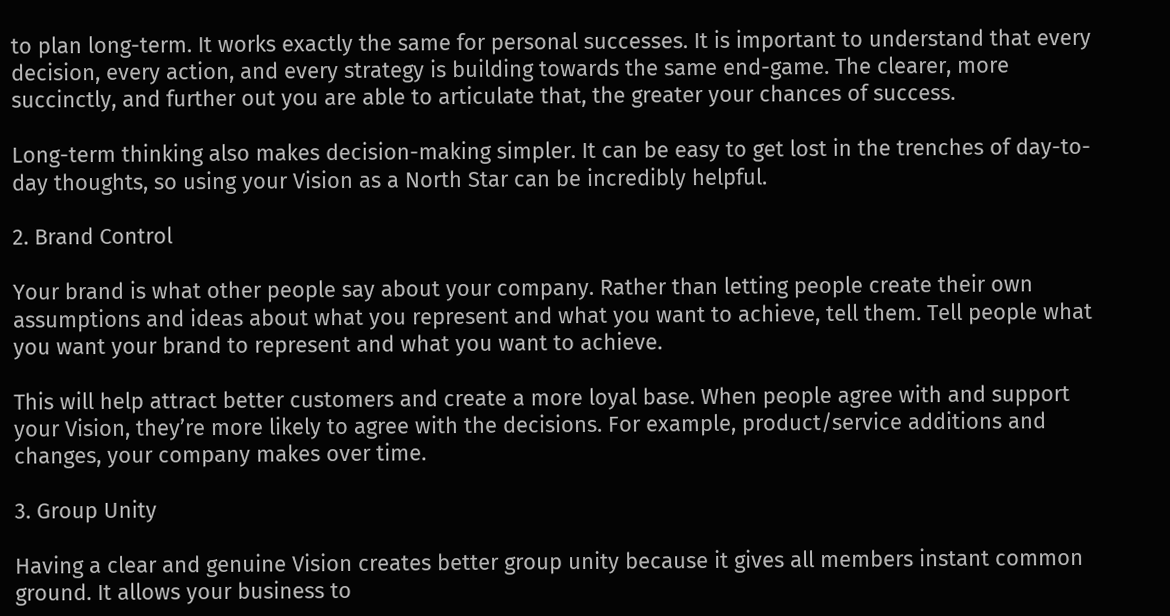to plan long-term. It works exactly the same for personal successes. It is important to understand that every decision, every action, and every strategy is building towards the same end-game. The clearer, more succinctly, and further out you are able to articulate that, the greater your chances of success.

Long-term thinking also makes decision-making simpler. It can be easy to get lost in the trenches of day-to-day thoughts, so using your Vision as a North Star can be incredibly helpful.

2. Brand Control

Your brand is what other people say about your company. Rather than letting people create their own assumptions and ideas about what you represent and what you want to achieve, tell them. Tell people what you want your brand to represent and what you want to achieve.

This will help attract better customers and create a more loyal base. When people agree with and support your Vision, they’re more likely to agree with the decisions. For example, product/service additions and changes, your company makes over time.

3. Group Unity

Having a clear and genuine Vision creates better group unity because it gives all members instant common ground. It allows your business to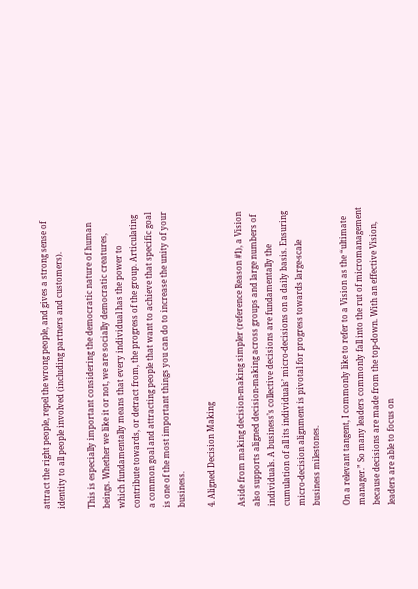attract the right people, repel the wrong people, and gives a strong sense of identity to all people involved (including partners and customers).

This is especially important considering the democratic nature of human beings. Whether we like it or not, we are socially democratic creatures, which fundamentally means that every individual has the power to contribute towards, or detract from, the progress of the group. Articulating a common goal and attracting people that want to achieve that specific goal is one of the most important things you can do to increase the unity of your business.

4. Aligned Decision Making

Aside from making decision-making simpler (reference Reason #1), a Vision also supports aligned decision-making across groups and large numbers of individuals. A business’s collective decisions are fundamentally the cumulation of all its individuals’ micro-decisions on a daily basis. Ensuring micro-decision alignment is pivotal for progress towards large-scale business milestones.

On a relevant tangent, I commonly like to refer to a Vision as the “ultimate manager.” So many leaders commonly fall into the rut of micromanagement because decisions are made from the top-down. With an effective Vision, leaders are able to focus on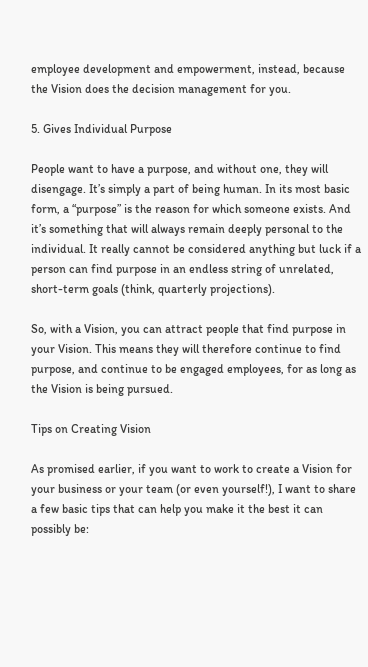employee development and empowerment, instead, because the Vision does the decision management for you.

5. Gives Individual Purpose

People want to have a purpose, and without one, they will disengage. It’s simply a part of being human. In its most basic form, a “purpose” is the reason for which someone exists. And it’s something that will always remain deeply personal to the individual. It really cannot be considered anything but luck if a person can find purpose in an endless string of unrelated, short-term goals (think, quarterly projections).

So, with a Vision, you can attract people that find purpose in your Vision. This means they will therefore continue to find purpose, and continue to be engaged employees, for as long as the Vision is being pursued.

Tips on Creating Vision

As promised earlier, if you want to work to create a Vision for your business or your team (or even yourself!), I want to share a few basic tips that can help you make it the best it can possibly be: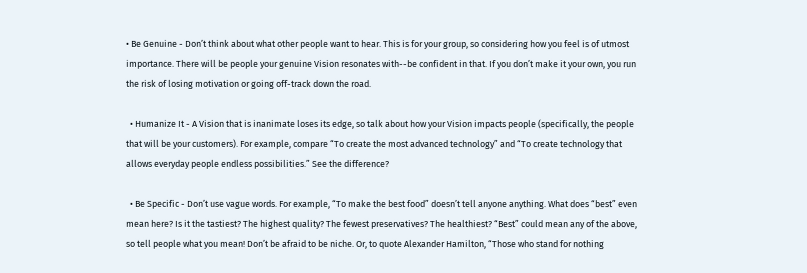• Be Genuine - Don’t think about what other people want to hear. This is for your group, so considering how you feel is of utmost importance. There will be people your genuine Vision resonates with--be confident in that. If you don’t make it your own, you run the risk of losing motivation or going off-track down the road.

  • Humanize It - A Vision that is inanimate loses its edge, so talk about how your Vision impacts people (specifically, the people that will be your customers). For example, compare “To create the most advanced technology” and “To create technology that allows everyday people endless possibilities.” See the difference?

  • Be Specific - Don’t use vague words. For example, “To make the best food” doesn’t tell anyone anything. What does “best” even mean here? Is it the tastiest? The highest quality? The fewest preservatives? The healthiest? “Best” could mean any of the above, so tell people what you mean! Don’t be afraid to be niche. Or, to quote Alexander Hamilton, “Those who stand for nothing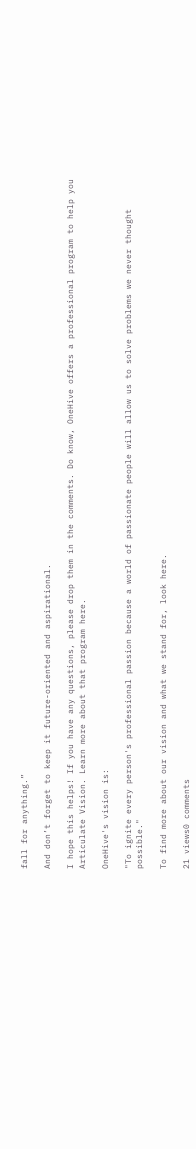fall for anything.”

And don’t forget to keep it future-oriented and aspirational.

I hope this helps! If you have any questions, please drop them in the comments. Do know, OneHive offers a professional program to help you Articulate Vision. Learn more about that program here.

OneHive's vision is:

"To ignite every person's professional passion because a world of passionate people will allow us to solve problems we never thought possible."

To find more about our vision and what we stand for, look here.

21 views0 comments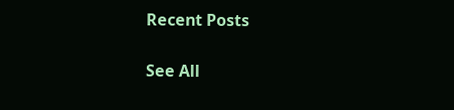Recent Posts

See All